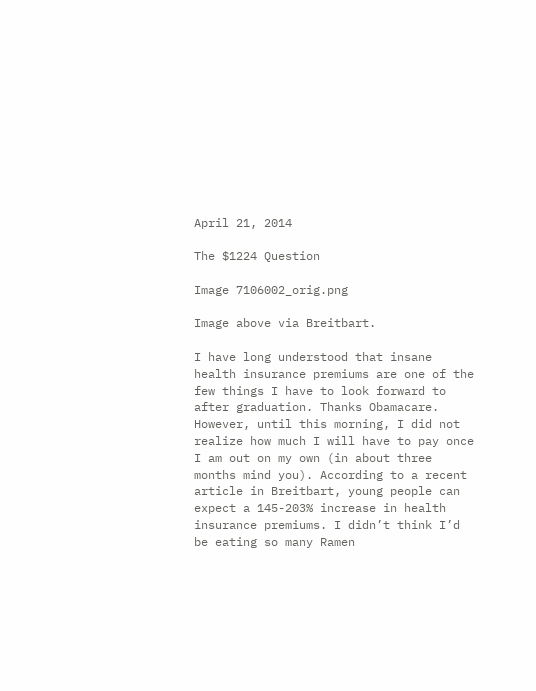April 21, 2014

The $1224 Question

Image 7106002_orig.png

Image above via Breitbart.

I have long understood that insane health insurance premiums are one of the few things I have to look forward to after graduation. Thanks Obamacare. However, until this morning, I did not realize how much I will have to pay once I am out on my own (in about three months mind you). According to a recent article in Breitbart, young people can expect a 145-203% increase in health insurance premiums. I didn’t think I’d be eating so many Ramen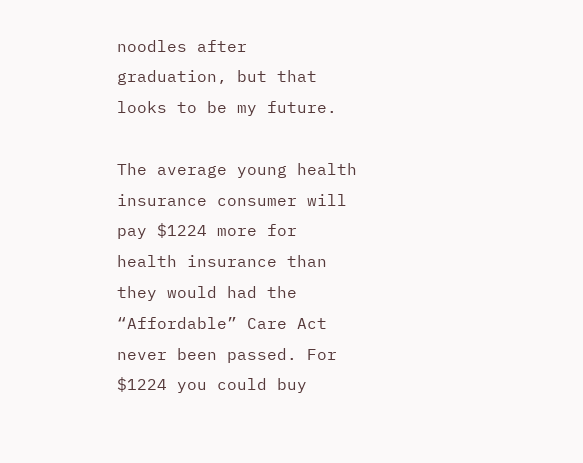noodles after graduation, but that looks to be my future.

The average young health insurance consumer will pay $1224 more for health insurance than they would had the “Affordable” Care Act never been passed. For $1224 you could buy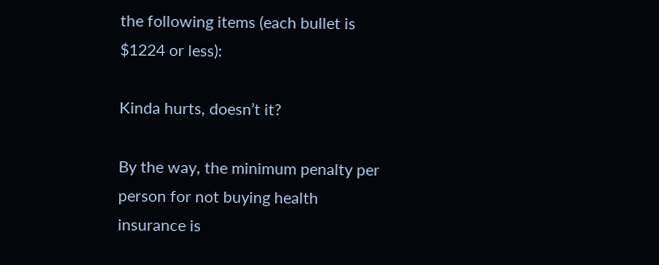the following items (each bullet is $1224 or less):

Kinda hurts, doesn’t it?

By the way, the minimum penalty per person for not buying health insurance is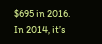$695 in 2016. In 2014, it’s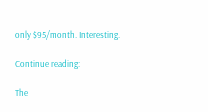only $95/month. Interesting.

Continue reading:

The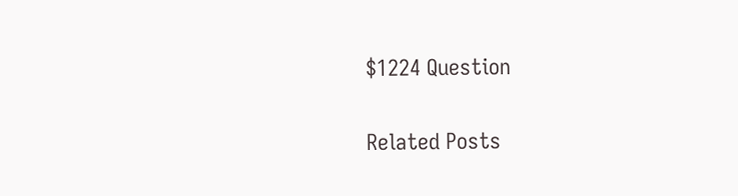$1224 Question

Related Posts